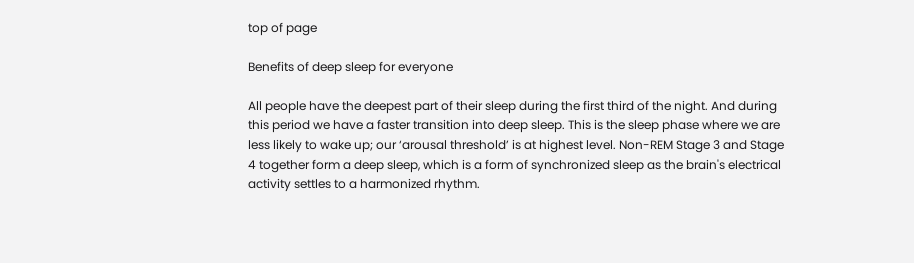top of page

Benefits of deep sleep for everyone

All people have the deepest part of their sleep during the first third of the night. And during this period we have a faster transition into deep sleep. This is the sleep phase where we are less likely to wake up; our ‘arousal threshold’ is at highest level. Non-REM Stage 3 and Stage 4 together form a deep sleep, which is a form of synchronized sleep as the brain's electrical activity settles to a harmonized rhythm.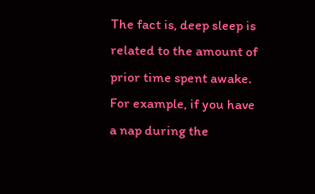The fact is, deep sleep is related to the amount of prior time spent awake. For example, if you have a nap during the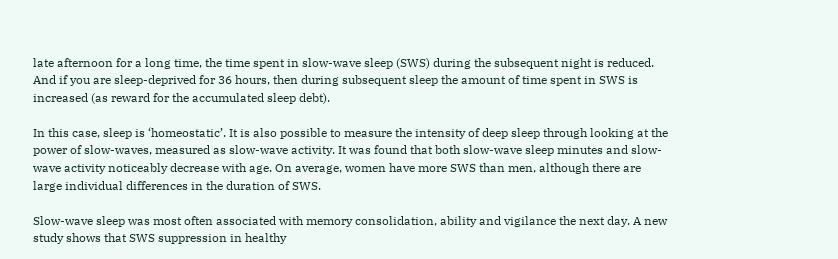late afternoon for a long time, the time spent in slow-wave sleep (SWS) during the subsequent night is reduced. And if you are sleep-deprived for 36 hours, then during subsequent sleep the amount of time spent in SWS is increased (as reward for the accumulated sleep debt).

In this case, sleep is ‘homeostatic’. It is also possible to measure the intensity of deep sleep through looking at the power of slow-waves, measured as slow-wave activity. It was found that both slow-wave sleep minutes and slow-wave activity noticeably decrease with age. On average, women have more SWS than men, although there are large individual differences in the duration of SWS.

Slow-wave sleep was most often associated with memory consolidation, ability and vigilance the next day. A new study shows that SWS suppression in healthy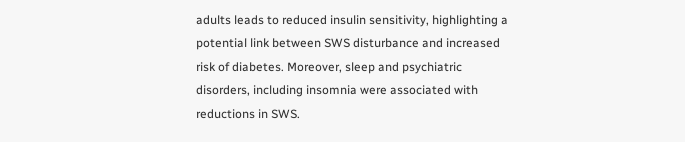adults leads to reduced insulin sensitivity, highlighting a potential link between SWS disturbance and increased risk of diabetes. Moreover, sleep and psychiatric disorders, including insomnia were associated with reductions in SWS.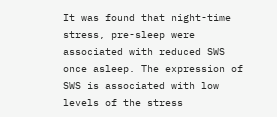It was found that night-time stress, pre-sleep were associated with reduced SWS once asleep. The expression of SWS is associated with low levels of the stress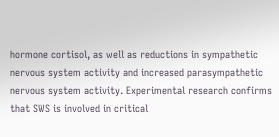hormone cortisol, as well as reductions in sympathetic nervous system activity and increased parasympathetic nervous system activity. Experimental research confirms that SWS is involved in critical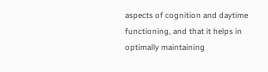aspects of cognition and daytime functioning, and that it helps in optimally maintaining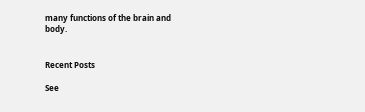many functions of the brain and body.


Recent Posts

See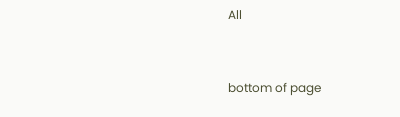All


bottom of page